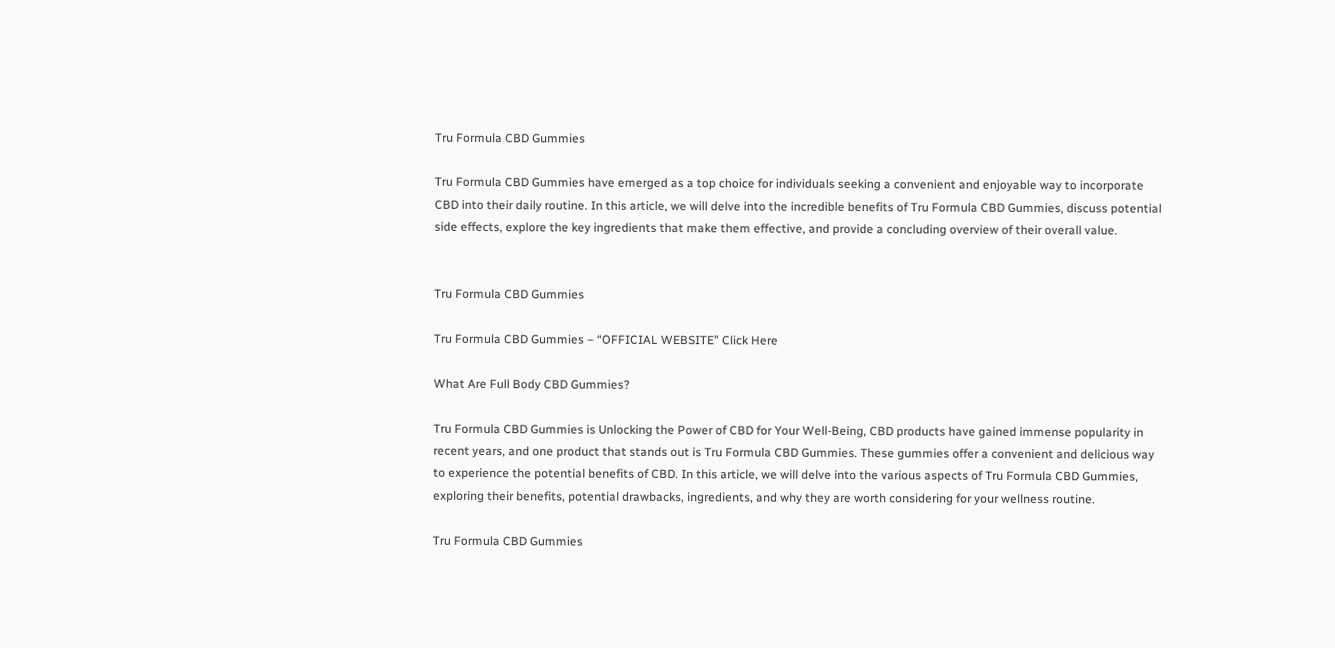Tru Formula CBD Gummies

Tru Formula CBD Gummies have emerged as a top choice for individuals seeking a convenient and enjoyable way to incorporate CBD into their daily routine. In this article, we will delve into the incredible benefits of Tru Formula CBD Gummies, discuss potential side effects, explore the key ingredients that make them effective, and provide a concluding overview of their overall value.


Tru Formula CBD Gummies

Tru Formula CBD Gummies – “OFFICIAL WEBSITE” Click Here

What Are Full Body CBD Gummies?

Tru Formula CBD Gummies is Unlocking the Power of CBD for Your Well-Being, CBD products have gained immense popularity in recent years, and one product that stands out is Tru Formula CBD Gummies. These gummies offer a convenient and delicious way to experience the potential benefits of CBD. In this article, we will delve into the various aspects of Tru Formula CBD Gummies, exploring their benefits, potential drawbacks, ingredients, and why they are worth considering for your wellness routine.

Tru Formula CBD Gummies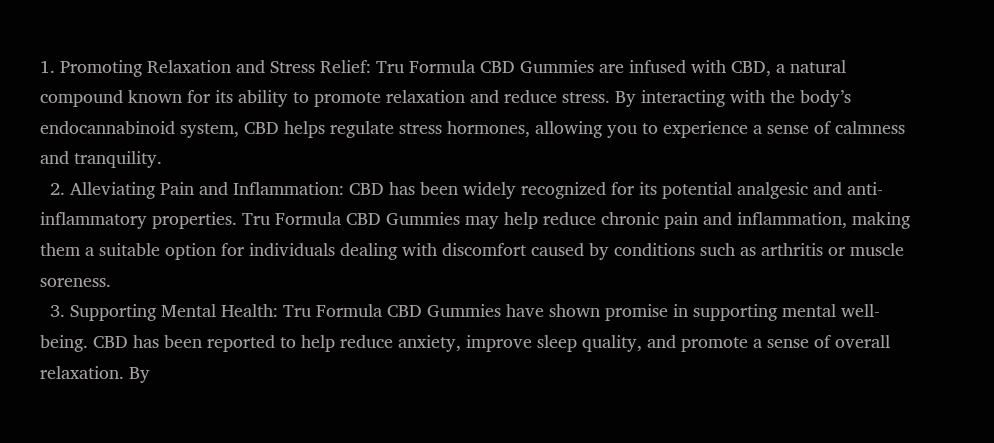1. Promoting Relaxation and Stress Relief: Tru Formula CBD Gummies are infused with CBD, a natural compound known for its ability to promote relaxation and reduce stress. By interacting with the body’s endocannabinoid system, CBD helps regulate stress hormones, allowing you to experience a sense of calmness and tranquility.
  2. Alleviating Pain and Inflammation: CBD has been widely recognized for its potential analgesic and anti-inflammatory properties. Tru Formula CBD Gummies may help reduce chronic pain and inflammation, making them a suitable option for individuals dealing with discomfort caused by conditions such as arthritis or muscle soreness.
  3. Supporting Mental Health: Tru Formula CBD Gummies have shown promise in supporting mental well-being. CBD has been reported to help reduce anxiety, improve sleep quality, and promote a sense of overall relaxation. By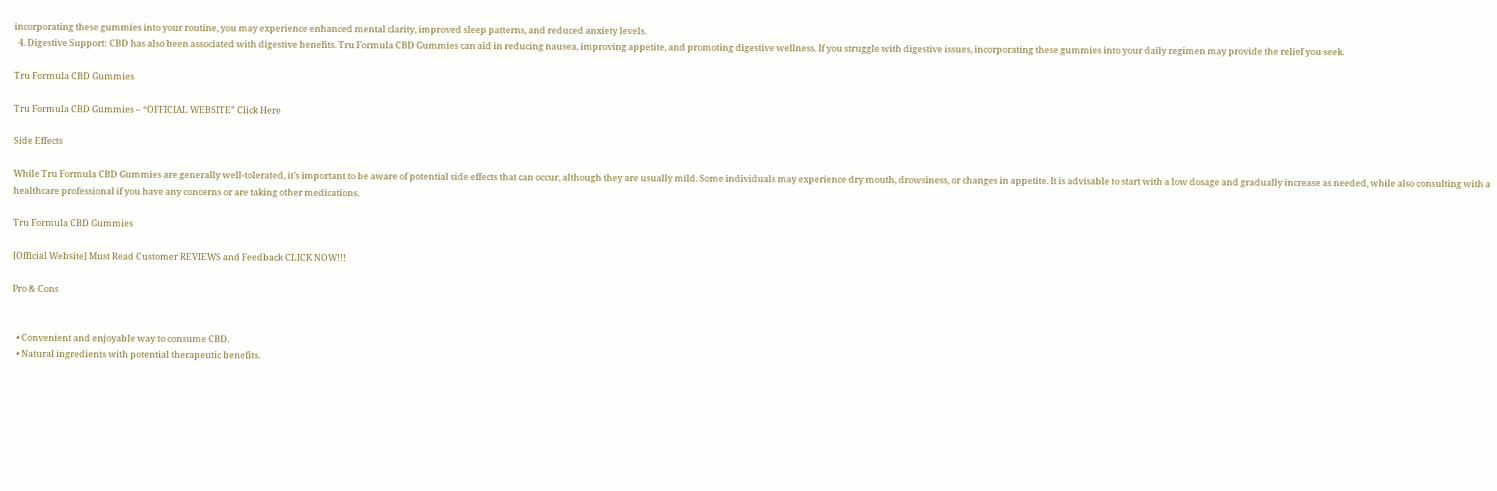incorporating these gummies into your routine, you may experience enhanced mental clarity, improved sleep patterns, and reduced anxiety levels.
  4. Digestive Support: CBD has also been associated with digestive benefits. Tru Formula CBD Gummies can aid in reducing nausea, improving appetite, and promoting digestive wellness. If you struggle with digestive issues, incorporating these gummies into your daily regimen may provide the relief you seek.

Tru Formula CBD Gummies

Tru Formula CBD Gummies – “OFFICIAL WEBSITE” Click Here

Side Effects

While Tru Formula CBD Gummies are generally well-tolerated, it’s important to be aware of potential side effects that can occur, although they are usually mild. Some individuals may experience dry mouth, drowsiness, or changes in appetite. It is advisable to start with a low dosage and gradually increase as needed, while also consulting with a healthcare professional if you have any concerns or are taking other medications.

Tru Formula CBD Gummies

[Official Website] Must Read Customer REVIEWS and Feedback CLICK NOW!!!

Pro & Cons


  • Convenient and enjoyable way to consume CBD.
  • Natural ingredients with potential therapeutic benefits.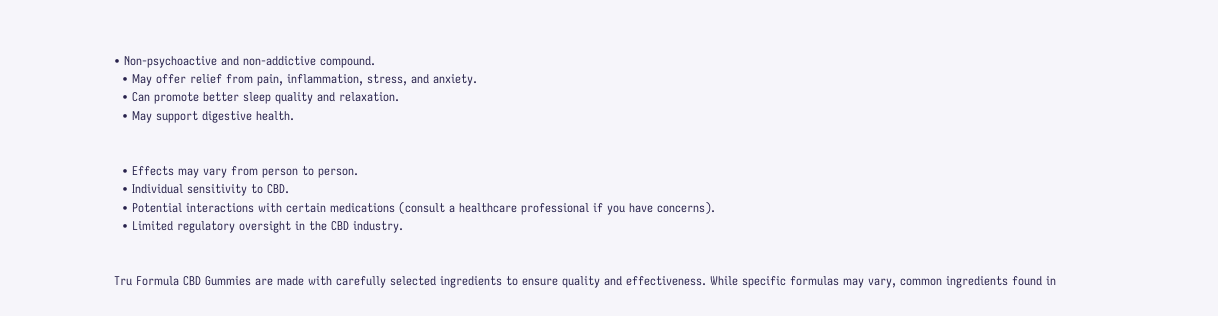• Non-psychoactive and non-addictive compound.
  • May offer relief from pain, inflammation, stress, and anxiety.
  • Can promote better sleep quality and relaxation.
  • May support digestive health.


  • Effects may vary from person to person.
  • Individual sensitivity to CBD.
  • Potential interactions with certain medications (consult a healthcare professional if you have concerns).
  • Limited regulatory oversight in the CBD industry.


Tru Formula CBD Gummies are made with carefully selected ingredients to ensure quality and effectiveness. While specific formulas may vary, common ingredients found in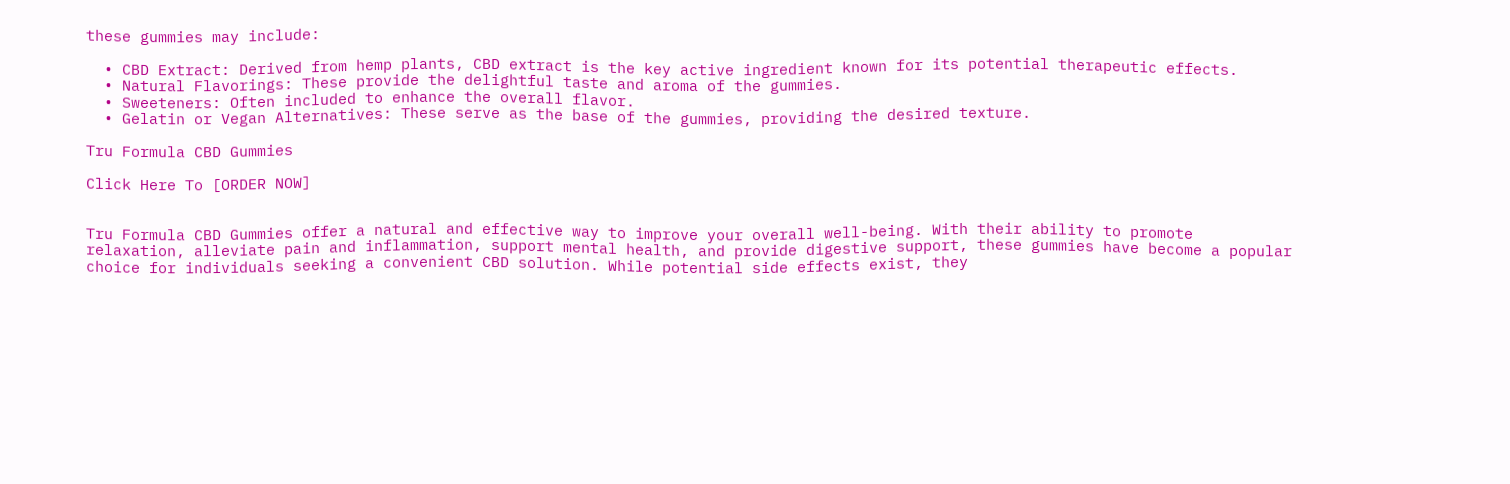these gummies may include:

  • CBD Extract: Derived from hemp plants, CBD extract is the key active ingredient known for its potential therapeutic effects.
  • Natural Flavorings: These provide the delightful taste and aroma of the gummies.
  • Sweeteners: Often included to enhance the overall flavor.
  • Gelatin or Vegan Alternatives: These serve as the base of the gummies, providing the desired texture.

Tru Formula CBD Gummies

Click Here To [ORDER NOW]


Tru Formula CBD Gummies offer a natural and effective way to improve your overall well-being. With their ability to promote relaxation, alleviate pain and inflammation, support mental health, and provide digestive support, these gummies have become a popular choice for individuals seeking a convenient CBD solution. While potential side effects exist, they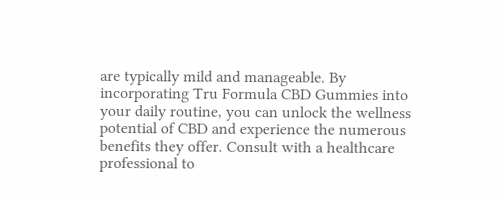are typically mild and manageable. By incorporating Tru Formula CBD Gummies into your daily routine, you can unlock the wellness potential of CBD and experience the numerous benefits they offer. Consult with a healthcare professional to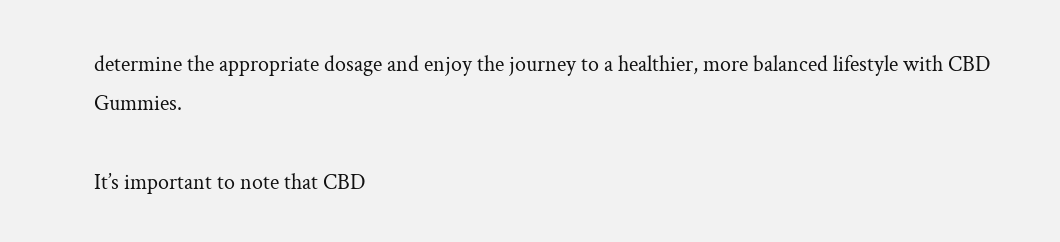determine the appropriate dosage and enjoy the journey to a healthier, more balanced lifestyle with CBD Gummies.

It’s important to note that CBD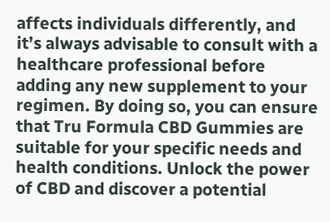affects individuals differently, and it’s always advisable to consult with a healthcare professional before adding any new supplement to your regimen. By doing so, you can ensure that Tru Formula CBD Gummies are suitable for your specific needs and health conditions. Unlock the power of CBD and discover a potential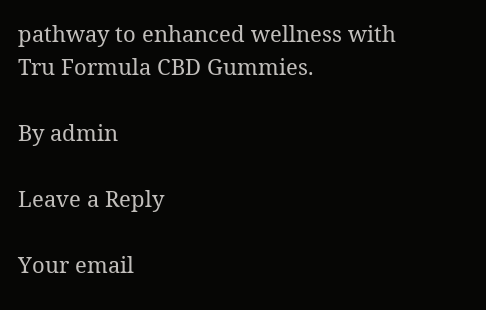pathway to enhanced wellness with Tru Formula CBD Gummies.

By admin

Leave a Reply

Your email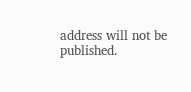address will not be published.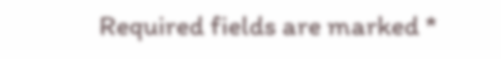Required fields are marked *